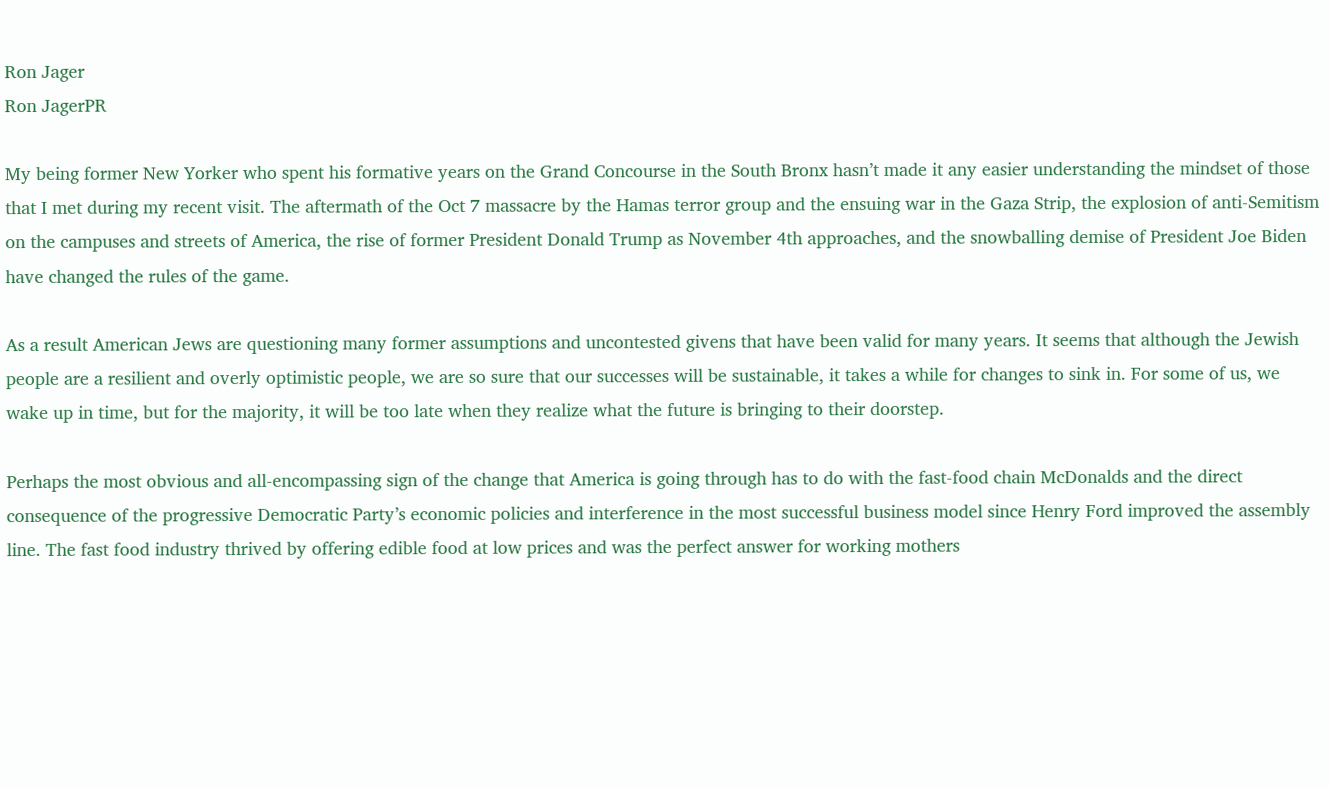Ron Jager
Ron JagerPR

My being former New Yorker who spent his formative years on the Grand Concourse in the South Bronx hasn’t made it any easier understanding the mindset of those that I met during my recent visit. The aftermath of the Oct 7 massacre by the Hamas terror group and the ensuing war in the Gaza Strip, the explosion of anti-Semitism on the campuses and streets of America, the rise of former President Donald Trump as November 4th approaches, and the snowballing demise of President Joe Biden have changed the rules of the game.

As a result American Jews are questioning many former assumptions and uncontested givens that have been valid for many years. It seems that although the Jewish people are a resilient and overly optimistic people, we are so sure that our successes will be sustainable, it takes a while for changes to sink in. For some of us, we wake up in time, but for the majority, it will be too late when they realize what the future is bringing to their doorstep.

Perhaps the most obvious and all-encompassing sign of the change that America is going through has to do with the fast-food chain McDonalds and the direct consequence of the progressive Democratic Party’s economic policies and interference in the most successful business model since Henry Ford improved the assembly line. The fast food industry thrived by offering edible food at low prices and was the perfect answer for working mothers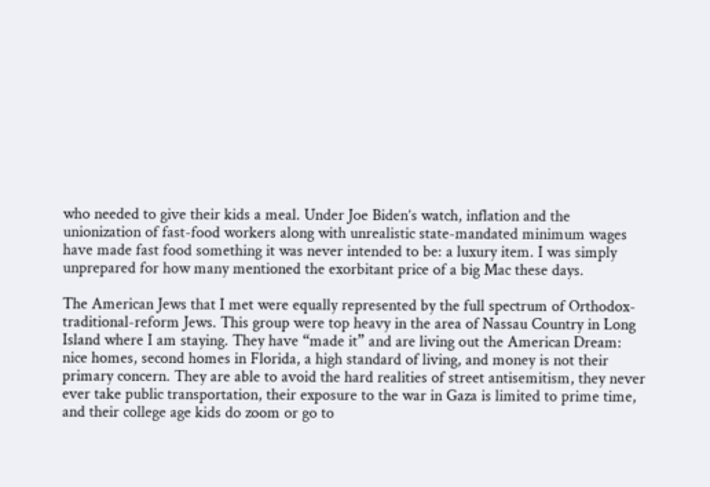who needed to give their kids a meal. Under Joe Biden’s watch, inflation and the unionization of fast-food workers along with unrealistic state-mandated minimum wages have made fast food something it was never intended to be: a luxury item. I was simply unprepared for how many mentioned the exorbitant price of a big Mac these days.

The American Jews that I met were equally represented by the full spectrum of Orthodox-traditional-reform Jews. This group were top heavy in the area of Nassau Country in Long Island where I am staying. They have “made it” and are living out the American Dream: nice homes, second homes in Florida, a high standard of living, and money is not their primary concern. They are able to avoid the hard realities of street antisemitism, they never ever take public transportation, their exposure to the war in Gaza is limited to prime time, and their college age kids do zoom or go to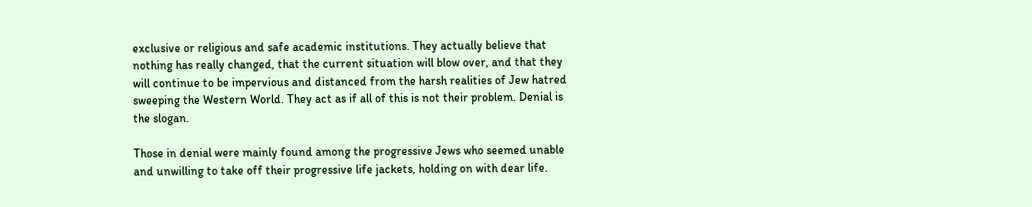exclusive or religious and safe academic institutions. They actually believe that nothing has really changed, that the current situation will blow over, and that they will continue to be impervious and distanced from the harsh realities of Jew hatred sweeping the Western World. They act as if all of this is not their problem. Denial is the slogan.

Those in denial were mainly found among the progressive Jews who seemed unable and unwilling to take off their progressive life jackets, holding on with dear life.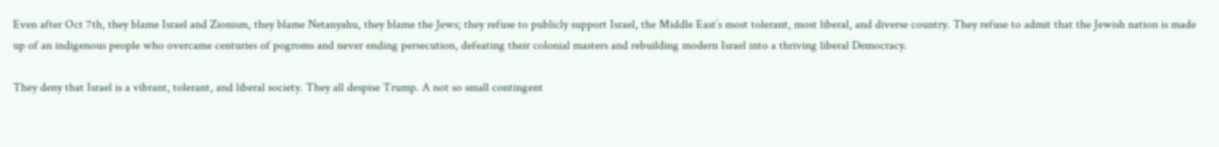Even after Oct 7th, they blame Israel and Zionism, they blame Netanyahu, they blame the Jews; they refuse to publicly support Israel, the Middle East’s most tolerant, most liberal, and diverse country. They refuse to admit that the Jewish nation is made up of an indigenous people who overcame centuries of pogroms and never ending persecution, defeating their colonial masters and rebuilding modern Israel into a thriving liberal Democracy.

They deny that Israel is a vibrant, tolerant, and liberal society. They all despise Trump. A not so small contingent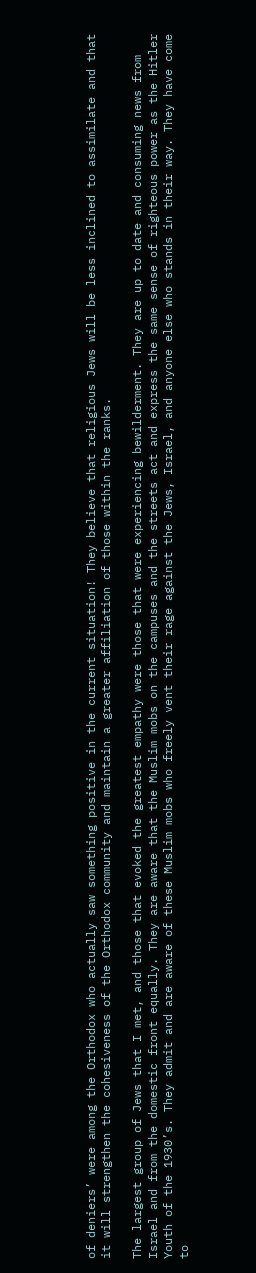of deniers’ were among the Orthodox who actually saw something positive in the current situation! They believe that religious Jews will be less inclined to assimilate and that it will strengthen the cohesiveness of the Orthodox community and maintain a greater affiliation of those within the ranks.

The largest group of Jews that I met, and those that evoked the greatest empathy were those that were experiencing bewilderment. They are up to date and consuming news from Israel and from the domestic front equally. They are aware that the Muslim mobs on the campuses and the streets act and express the same sense of righteous power as the Hitler Youth of the 1930’s. They admit and are aware of these Muslim mobs who freely vent their rage against the Jews, Israel, and anyone else who stands in their way. They have come to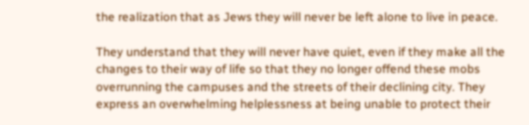the realization that as Jews they will never be left alone to live in peace.

They understand that they will never have quiet, even if they make all the changes to their way of life so that they no longer offend these mobs overrunning the campuses and the streets of their declining city. They express an overwhelming helplessness at being unable to protect their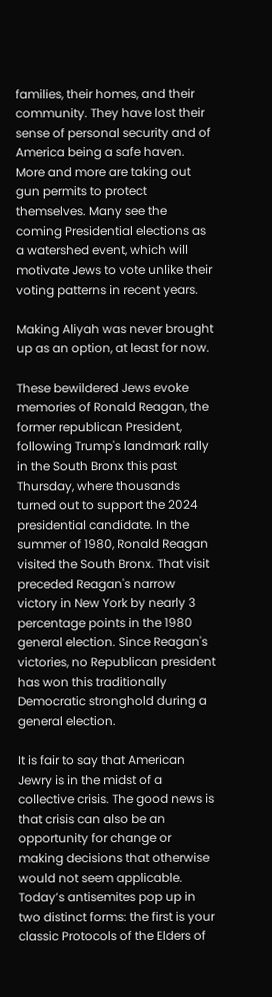families, their homes, and their community. They have lost their sense of personal security and of America being a safe haven. More and more are taking out gun permits to protect themselves. Many see the coming Presidential elections as a watershed event, which will motivate Jews to vote unlike their voting patterns in recent years.

Making Aliyah was never brought up as an option, at least for now.

These bewildered Jews evoke memories of Ronald Reagan, the former republican President, following Trump's landmark rally in the South Bronx this past Thursday, where thousands turned out to support the 2024 presidential candidate. In the summer of 1980, Ronald Reagan visited the South Bronx. That visit preceded Reagan's narrow victory in New York by nearly 3 percentage points in the 1980 general election. Since Reagan's victories, no Republican president has won this traditionally Democratic stronghold during a general election.

It is fair to say that American Jewry is in the midst of a collective crisis. The good news is that crisis can also be an opportunity for change or making decisions that otherwise would not seem applicable. Today’s antisemites pop up in two distinct forms: the first is your classic Protocols of the Elders of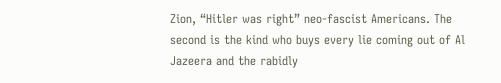Zion, “Hitler was right” neo-fascist Americans. The second is the kind who buys every lie coming out of Al Jazeera and the rabidly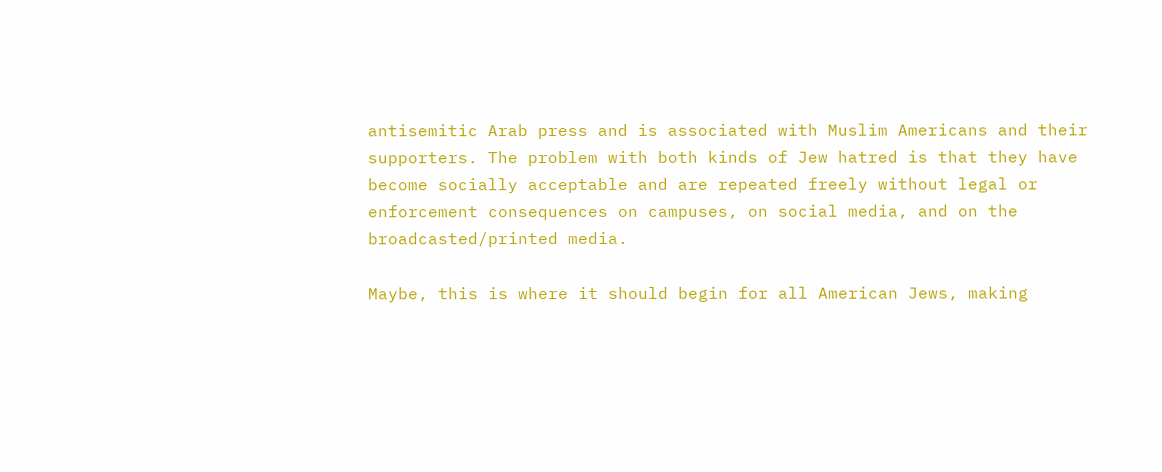antisemitic Arab press and is associated with Muslim Americans and their supporters. The problem with both kinds of Jew hatred is that they have become socially acceptable and are repeated freely without legal or enforcement consequences on campuses, on social media, and on the broadcasted/printed media.

Maybe, this is where it should begin for all American Jews, making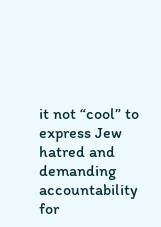it not “cool” to express Jew hatred and demanding accountability for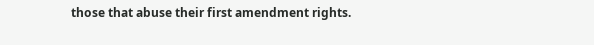those that abuse their first amendment rights.